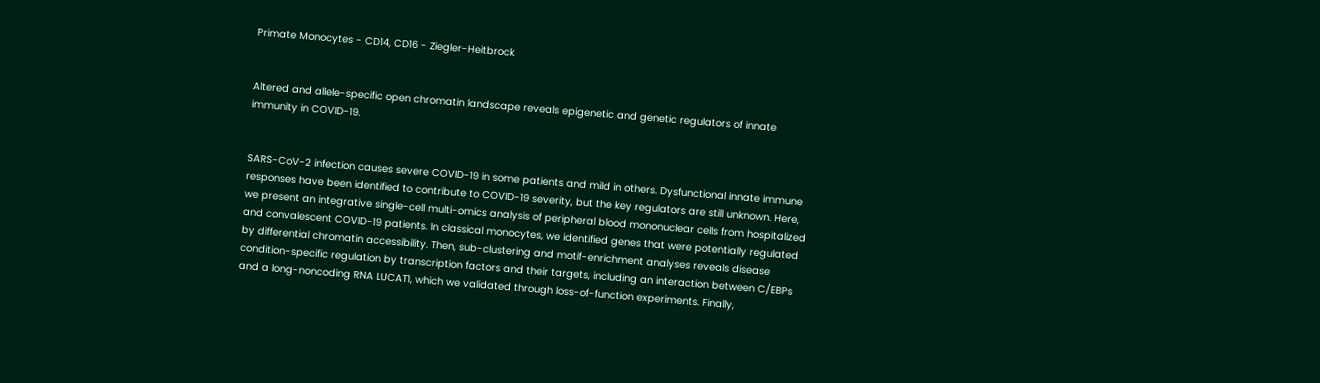Primate Monocytes - CD14, CD16 - Ziegler-Heitbrock


Altered and allele-specific open chromatin landscape reveals epigenetic and genetic regulators of innate immunity in COVID-19.


SARS-CoV-2 infection causes severe COVID-19 in some patients and mild in others. Dysfunctional innate immune responses have been identified to contribute to COVID-19 severity, but the key regulators are still unknown. Here, we present an integrative single-cell multi-omics analysis of peripheral blood mononuclear cells from hospitalized and convalescent COVID-19 patients. In classical monocytes, we identified genes that were potentially regulated by differential chromatin accessibility. Then, sub-clustering and motif-enrichment analyses reveals disease condition-specific regulation by transcription factors and their targets, including an interaction between C/EBPs and a long-noncoding RNA LUCAT1, which we validated through loss-of-function experiments. Finally,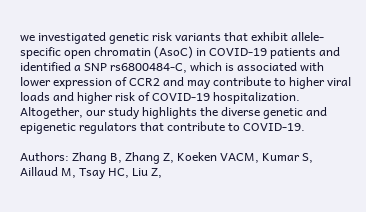we investigated genetic risk variants that exhibit allele-specific open chromatin (AsoC) in COVID-19 patients and identified a SNP rs6800484-C, which is associated with lower expression of CCR2 and may contribute to higher viral loads and higher risk of COVID-19 hospitalization. Altogether, our study highlights the diverse genetic and epigenetic regulators that contribute to COVID-19.

Authors: Zhang B, Zhang Z, Koeken VACM, Kumar S, Aillaud M, Tsay HC, Liu Z,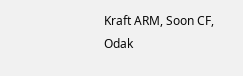Kraft ARM, Soon CF, Odak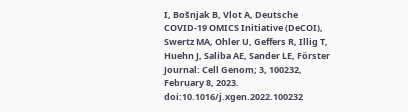I, Bošnjak B, Vlot A, Deutsche COVID-19 OMICS Initiative (DeCOI), Swertz MA, Ohler U, Geffers R, Illig T, Huehn J, Saliba AE, Sander LE, Förster
Journal: Cell Genom; 3, 100232, February 8, 2023. doi:10.1016/j.xgen.2022.100232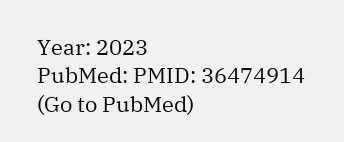Year: 2023
PubMed: PMID: 36474914 (Go to PubMed)